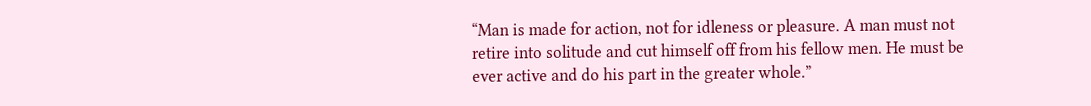“Man is made for action, not for idleness or pleasure. A man must not retire into solitude and cut himself off from his fellow men. He must be ever active and do his part in the greater whole.”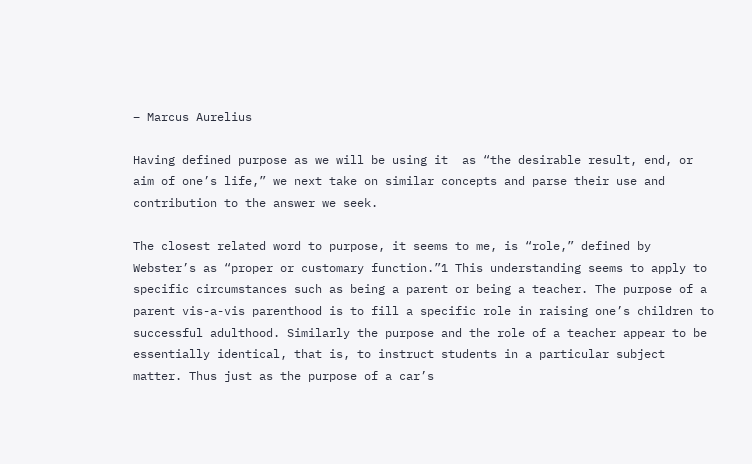– Marcus Aurelius

Having defined purpose as we will be using it  as “the desirable result, end, or aim of one’s life,” we next take on similar concepts and parse their use and contribution to the answer we seek.

The closest related word to purpose, it seems to me, is “role,” defined by Webster’s as “proper or customary function.”1 This understanding seems to apply to specific circumstances such as being a parent or being a teacher. The purpose of a parent vis-a-vis parenthood is to fill a specific role in raising one’s children to successful adulthood. Similarly the purpose and the role of a teacher appear to be essentially identical, that is, to instruct students in a particular subject matter. Thus just as the purpose of a car’s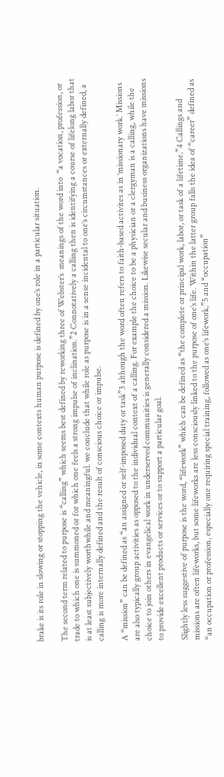brake is its role in slowing or stopping the vehicle, in some contexts human purpose is defined by one’s role in a particular situation.

The second term related to purpose is “calling” which seems best defined by reworking three of Webster’s  meanings of the word into  “a vocation, profession, or trade to which one is summoned or for which one feels a strong impulse of inclination.”2 Connotatively a calling then is identifying a course of lifelong labor that is at least subjectively worthwhile and meaningful. we conclude that while role as purpose is in a sense incidental to one’s circumstances or externally defined, a calling is more internally defined and the result of conscious choice or impulse.

A “mission” can be defined as “an assigned or self-imposed duty or task”3 although the word often refers to faith-based activites as in ‘missionary work.’ Missions are also typically group activities as opposed to the individual context of a calling. For example the choice to be a physician or a clergyman is a calling, while the choice to join others in evangelical work in underserved communities is generally considered a mission. Likewise secular and business organizations have missions to provide excellent products or services or to support a particular goal.

Slightly less suggestive of purpose is the word, “lifework” which can be defined as “the complete or principal work, labor, or task of a lifetime.”4 Callings and missions are often lifeworks, but some lifeworks are less consciously linked to the purpose of one’s life. Within the latter group falls the idea of “career” defined as “an occupation or profession, especially one requiring special training, followed as one’s lifework,”5 and “occupation”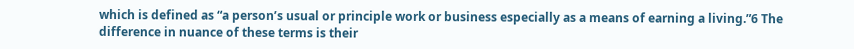which is defined as “a person’s usual or principle work or business especially as a means of earning a living.”6 The difference in nuance of these terms is their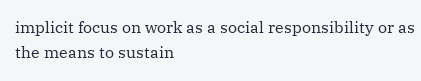implicit focus on work as a social responsibility or as the means to sustain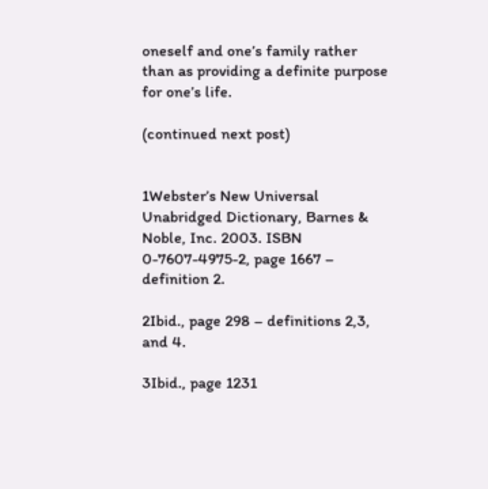oneself and one’s family rather than as providing a definite purpose for one’s life.

(continued next post)


1Webster’s New Universal Unabridged Dictionary, Barnes & Noble, Inc. 2003. ISBN 0-7607-4975-2, page 1667 – definition 2.

2Ibid., page 298 – definitions 2,3, and 4.

3Ibid., page 1231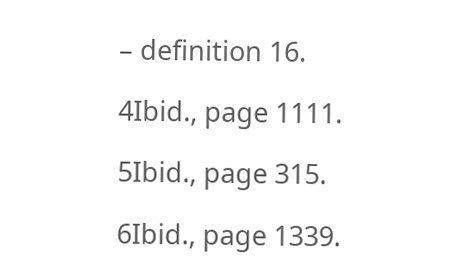– definition 16.

4Ibid., page 1111.

5Ibid., page 315.

6Ibid., page 1339.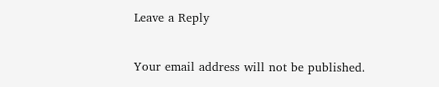Leave a Reply

Your email address will not be published.